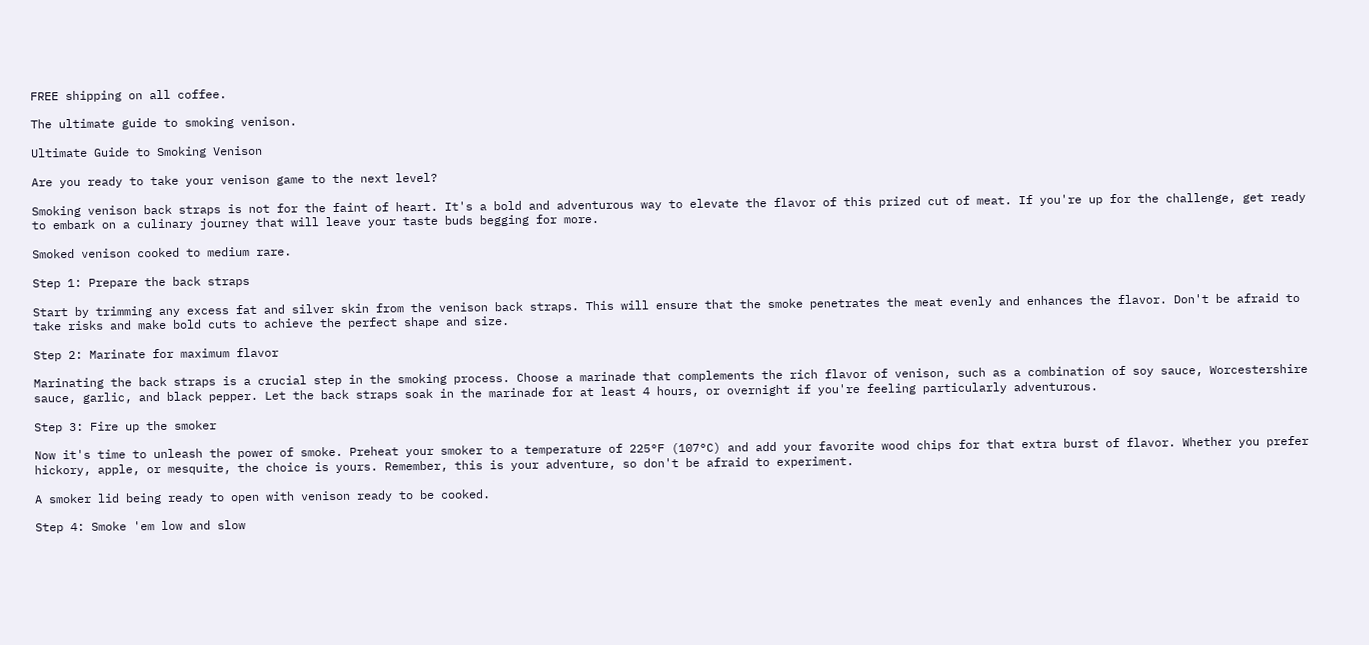FREE shipping on all coffee.

The ultimate guide to smoking venison.

Ultimate Guide to Smoking Venison

Are you ready to take your venison game to the next level?

Smoking venison back straps is not for the faint of heart. It's a bold and adventurous way to elevate the flavor of this prized cut of meat. If you're up for the challenge, get ready to embark on a culinary journey that will leave your taste buds begging for more.

Smoked venison cooked to medium rare.

Step 1: Prepare the back straps

Start by trimming any excess fat and silver skin from the venison back straps. This will ensure that the smoke penetrates the meat evenly and enhances the flavor. Don't be afraid to take risks and make bold cuts to achieve the perfect shape and size.

Step 2: Marinate for maximum flavor

Marinating the back straps is a crucial step in the smoking process. Choose a marinade that complements the rich flavor of venison, such as a combination of soy sauce, Worcestershire sauce, garlic, and black pepper. Let the back straps soak in the marinade for at least 4 hours, or overnight if you're feeling particularly adventurous.

Step 3: Fire up the smoker

Now it's time to unleash the power of smoke. Preheat your smoker to a temperature of 225°F (107°C) and add your favorite wood chips for that extra burst of flavor. Whether you prefer hickory, apple, or mesquite, the choice is yours. Remember, this is your adventure, so don't be afraid to experiment.

A smoker lid being ready to open with venison ready to be cooked.

Step 4: Smoke 'em low and slow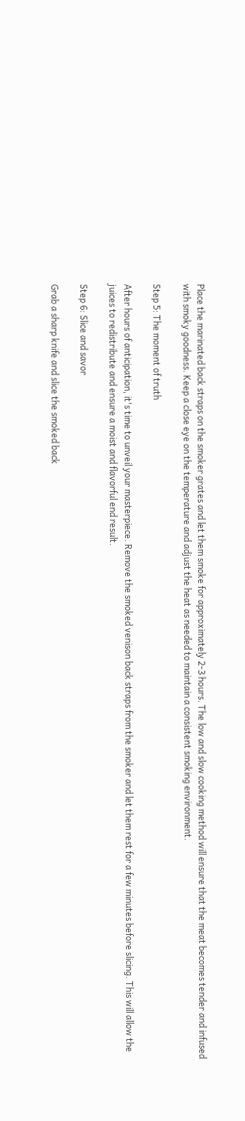Place the marinated back straps on the smoker grates and let them smoke for approximately 2-3 hours. The low and slow cooking method will ensure that the meat becomes tender and infused with smoky goodness. Keep a close eye on the temperature and adjust the heat as needed to maintain a consistent smoking environment.

Step 5: The moment of truth

After hours of anticipation, it's time to unveil your masterpiece. Remove the smoked venison back straps from the smoker and let them rest for a few minutes before slicing. This will allow the juices to redistribute and ensure a moist and flavorful end result.

Step 6: Slice and savor

Grab a sharp knife and slice the smoked back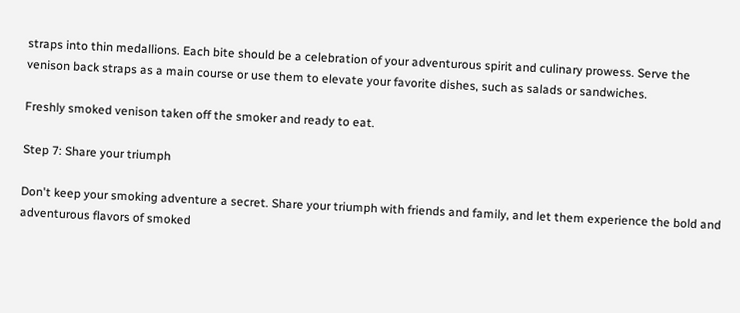straps into thin medallions. Each bite should be a celebration of your adventurous spirit and culinary prowess. Serve the venison back straps as a main course or use them to elevate your favorite dishes, such as salads or sandwiches.

Freshly smoked venison taken off the smoker and ready to eat.

Step 7: Share your triumph

Don't keep your smoking adventure a secret. Share your triumph with friends and family, and let them experience the bold and adventurous flavors of smoked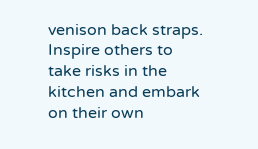venison back straps. Inspire others to take risks in the kitchen and embark on their own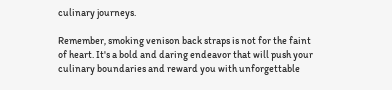culinary journeys.

Remember, smoking venison back straps is not for the faint of heart. It's a bold and daring endeavor that will push your culinary boundaries and reward you with unforgettable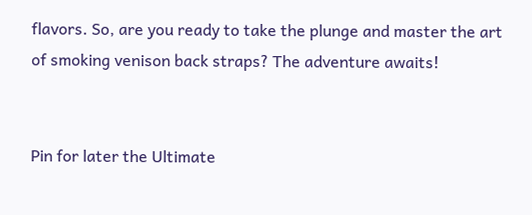flavors. So, are you ready to take the plunge and master the art of smoking venison back straps? The adventure awaits!


Pin for later the Ultimate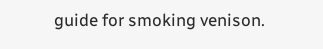guide for smoking venison.